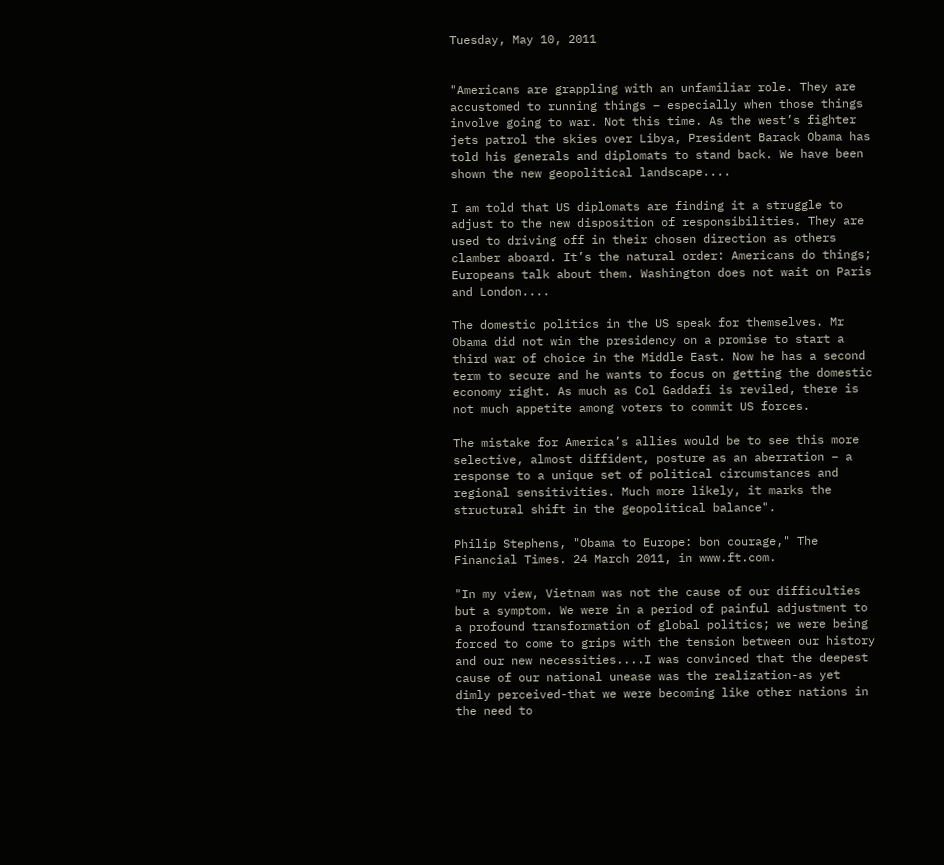Tuesday, May 10, 2011


"Americans are grappling with an unfamiliar role. They are accustomed to running things – especially when those things involve going to war. Not this time. As the west’s fighter jets patrol the skies over Libya, President Barack Obama has told his generals and diplomats to stand back. We have been shown the new geopolitical landscape....

I am told that US diplomats are finding it a struggle to adjust to the new disposition of responsibilities. They are used to driving off in their chosen direction as others clamber aboard. It’s the natural order: Americans do things; Europeans talk about them. Washington does not wait on Paris and London....

The domestic politics in the US speak for themselves. Mr Obama did not win the presidency on a promise to start a third war of choice in the Middle East. Now he has a second term to secure and he wants to focus on getting the domestic economy right. As much as Col Gaddafi is reviled, there is not much appetite among voters to commit US forces.

The mistake for America’s allies would be to see this more selective, almost diffident, posture as an aberration – a response to a unique set of political circumstances and regional sensitivities. Much more likely, it marks the structural shift in the geopolitical balance".

Philip Stephens, "Obama to Europe: bon courage," The Financial Times. 24 March 2011, in www.ft.com.

"In my view, Vietnam was not the cause of our difficulties but a symptom. We were in a period of painful adjustment to a profound transformation of global politics; we were being forced to come to grips with the tension between our history and our new necessities....I was convinced that the deepest cause of our national unease was the realization-as yet dimly perceived-that we were becoming like other nations in the need to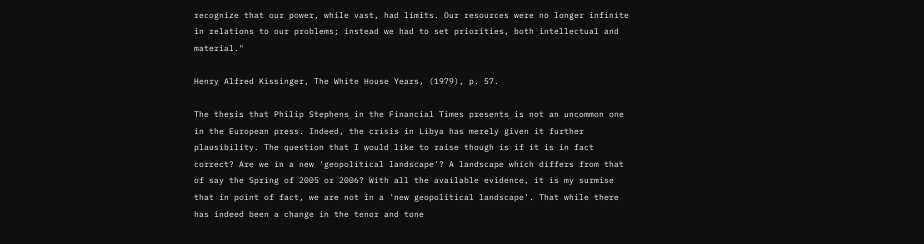recognize that our power, while vast, had limits. Our resources were no longer infinite in relations to our problems; instead we had to set priorities, both intellectual and material."

Henry Alfred Kissinger, The White House Years, (1979), p. 57.

The thesis that Philip Stephens in the Financial Times presents is not an uncommon one in the European press. Indeed, the crisis in Libya has merely given it further plausibility. The question that I would like to raise though is if it is in fact correct? Are we in a new 'geopolitical landscape'? A landscape which differs from that of say the Spring of 2005 or 2006? With all the available evidence, it is my surmise that in point of fact, we are not in a 'new geopolitical landscape'. That while there has indeed been a change in the tenor and tone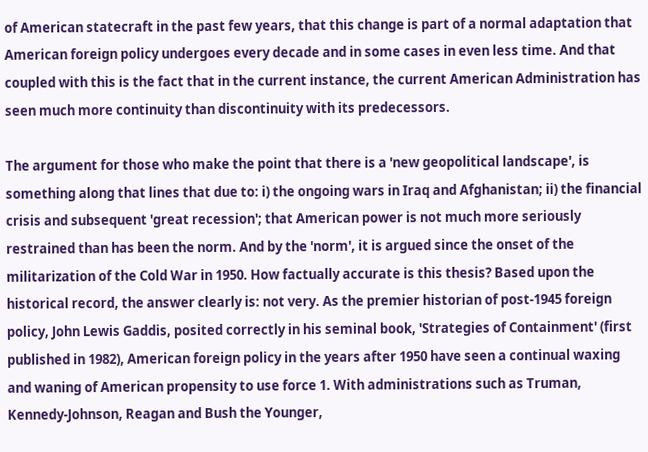of American statecraft in the past few years, that this change is part of a normal adaptation that American foreign policy undergoes every decade and in some cases in even less time. And that coupled with this is the fact that in the current instance, the current American Administration has seen much more continuity than discontinuity with its predecessors.

The argument for those who make the point that there is a 'new geopolitical landscape', is something along that lines that due to: i) the ongoing wars in Iraq and Afghanistan; ii) the financial crisis and subsequent 'great recession'; that American power is not much more seriously restrained than has been the norm. And by the 'norm', it is argued since the onset of the militarization of the Cold War in 1950. How factually accurate is this thesis? Based upon the historical record, the answer clearly is: not very. As the premier historian of post-1945 foreign policy, John Lewis Gaddis, posited correctly in his seminal book, 'Strategies of Containment' (first published in 1982), American foreign policy in the years after 1950 have seen a continual waxing and waning of American propensity to use force 1. With administrations such as Truman, Kennedy-Johnson, Reagan and Bush the Younger,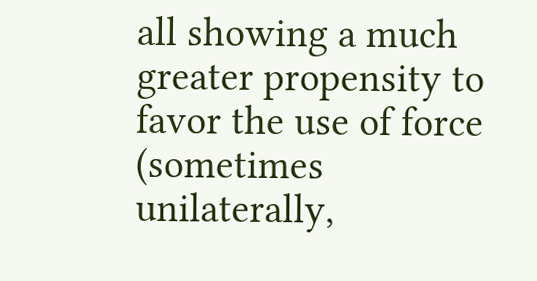all showing a much greater propensity to favor the use of force (sometimes unilaterally,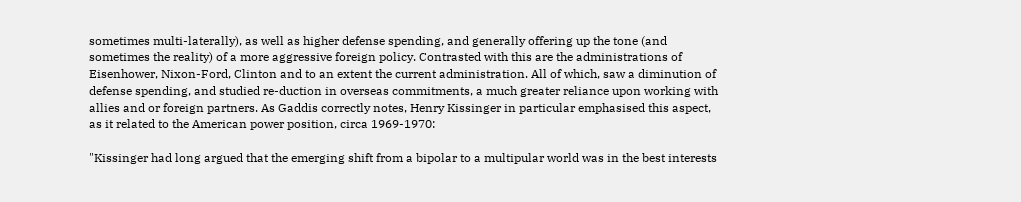sometimes multi-laterally), as well as higher defense spending, and generally offering up the tone (and sometimes the reality) of a more aggressive foreign policy. Contrasted with this are the administrations of Eisenhower, Nixon-Ford, Clinton and to an extent the current administration. All of which, saw a diminution of defense spending, and studied re-duction in overseas commitments, a much greater reliance upon working with allies and or foreign partners. As Gaddis correctly notes, Henry Kissinger in particular emphasised this aspect, as it related to the American power position, circa 1969-1970:

"Kissinger had long argued that the emerging shift from a bipolar to a multipular world was in the best interests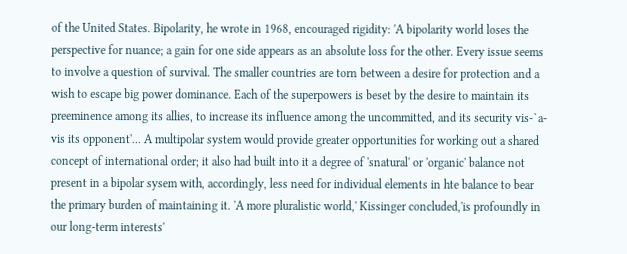of the United States. Bipolarity, he wrote in 1968, encouraged rigidity: 'A bipolarity world loses the perspective for nuance; a gain for one side appears as an absolute loss for the other. Every issue seems to involve a question of survival. The smaller countries are torn between a desire for protection and a wish to escape big power dominance. Each of the superpowers is beset by the desire to maintain its preeminence among its allies, to increase its influence among the uncommitted, and its security vis-`a-vis its opponent'... A multipolar system would provide greater opportunities for working out a shared concept of international order; it also had built into it a degree of 'snatural' or 'organic' balance not present in a bipolar sysem with, accordingly, less need for individual elements in hte balance to bear the primary burden of maintaining it. 'A more pluralistic world,' Kissinger concluded,'is profoundly in our long-term interests'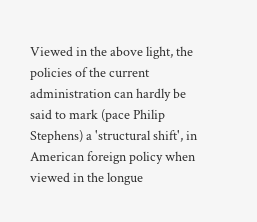Viewed in the above light, the policies of the current administration can hardly be said to mark (pace Philip Stephens) a 'structural shift', in American foreign policy when viewed in the longue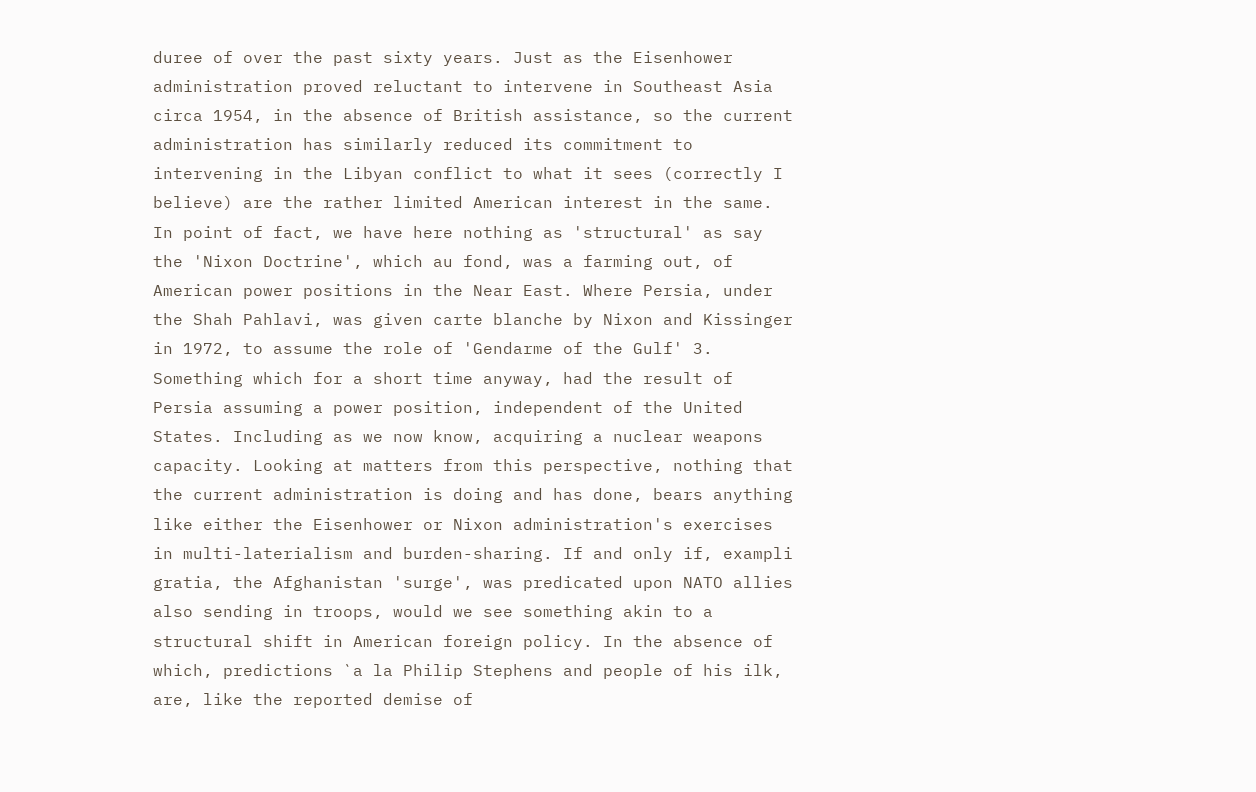duree of over the past sixty years. Just as the Eisenhower administration proved reluctant to intervene in Southeast Asia circa 1954, in the absence of British assistance, so the current administration has similarly reduced its commitment to intervening in the Libyan conflict to what it sees (correctly I believe) are the rather limited American interest in the same. In point of fact, we have here nothing as 'structural' as say the 'Nixon Doctrine', which au fond, was a farming out, of American power positions in the Near East. Where Persia, under the Shah Pahlavi, was given carte blanche by Nixon and Kissinger in 1972, to assume the role of 'Gendarme of the Gulf' 3. Something which for a short time anyway, had the result of Persia assuming a power position, independent of the United States. Including as we now know, acquiring a nuclear weapons capacity. Looking at matters from this perspective, nothing that the current administration is doing and has done, bears anything like either the Eisenhower or Nixon administration's exercises in multi-laterialism and burden-sharing. If and only if, exampli gratia, the Afghanistan 'surge', was predicated upon NATO allies also sending in troops, would we see something akin to a structural shift in American foreign policy. In the absence of which, predictions `a la Philip Stephens and people of his ilk, are, like the reported demise of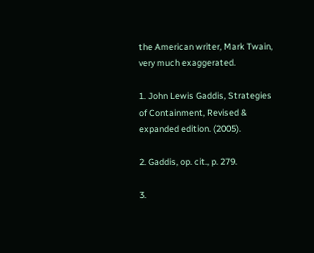the American writer, Mark Twain, very much exaggerated.

1. John Lewis Gaddis, Strategies of Containment, Revised & expanded edition. (2005).

2. Gaddis, op. cit., p. 279.

3.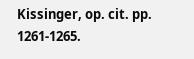Kissinger, op. cit. pp. 1261-1265.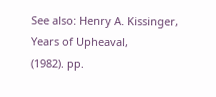See also: Henry A. Kissinger, Years of Upheaval,
(1982). pp.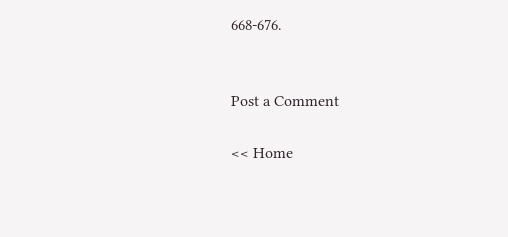668-676.


Post a Comment

<< Home